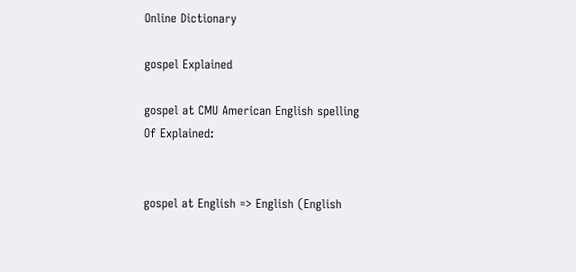Online Dictionary

gospel Explained

gospel at CMU American English spelling Of Explained:


gospel at English => English (English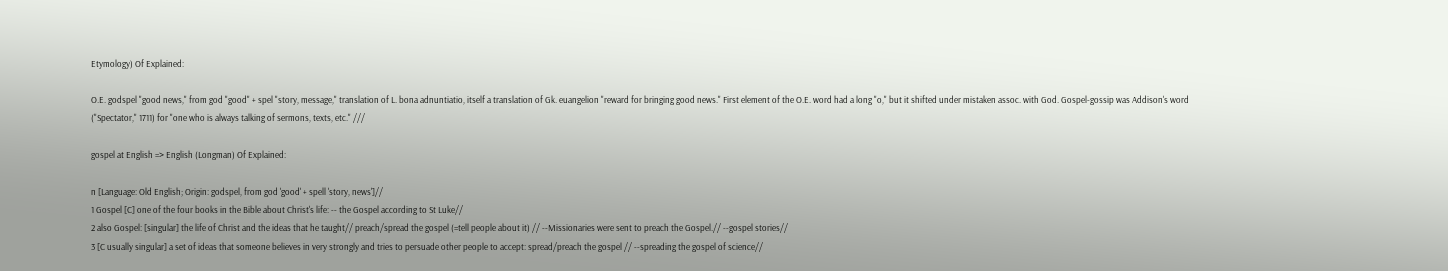Etymology) Of Explained:

O.E. godspel "good news," from god "good" + spel "story, message," translation of L. bona adnuntiatio, itself a translation of Gk. euangelion "reward for bringing good news." First element of the O.E. word had a long "o," but it shifted under mistaken assoc. with God. Gospel-gossip was Addison's word ("Spectator," 1711) for "one who is always talking of sermons, texts, etc." ///

gospel at English => English (Longman) Of Explained:

n [Language: Old English; Origin: godspel, from god 'good' + spell 'story, news']//
1 Gospel [C] one of the four books in the Bible about Christ's life: -- the Gospel according to St Luke//
2 also Gospel: [singular] the life of Christ and the ideas that he taught// preach/spread the gospel (=tell people about it) // --Missionaries were sent to preach the Gospel.// --gospel stories//
3 [C usually singular] a set of ideas that someone believes in very strongly and tries to persuade other people to accept: spread/preach the gospel // --spreading the gospel of science//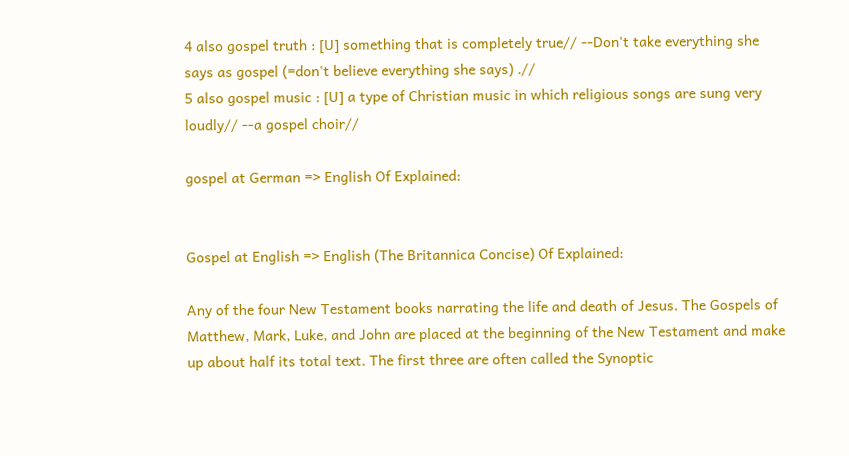4 also gospel truth : [U] something that is completely true// --Don't take everything she says as gospel (=don't believe everything she says) .//
5 also gospel music : [U] a type of Christian music in which religious songs are sung very loudly// --a gospel choir//

gospel at German => English Of Explained:


Gospel at English => English (The Britannica Concise) Of Explained:

Any of the four New Testament books narrating the life and death of Jesus. The Gospels of Matthew, Mark, Luke, and John are placed at the beginning of the New Testament and make up about half its total text. The first three are often called the Synoptic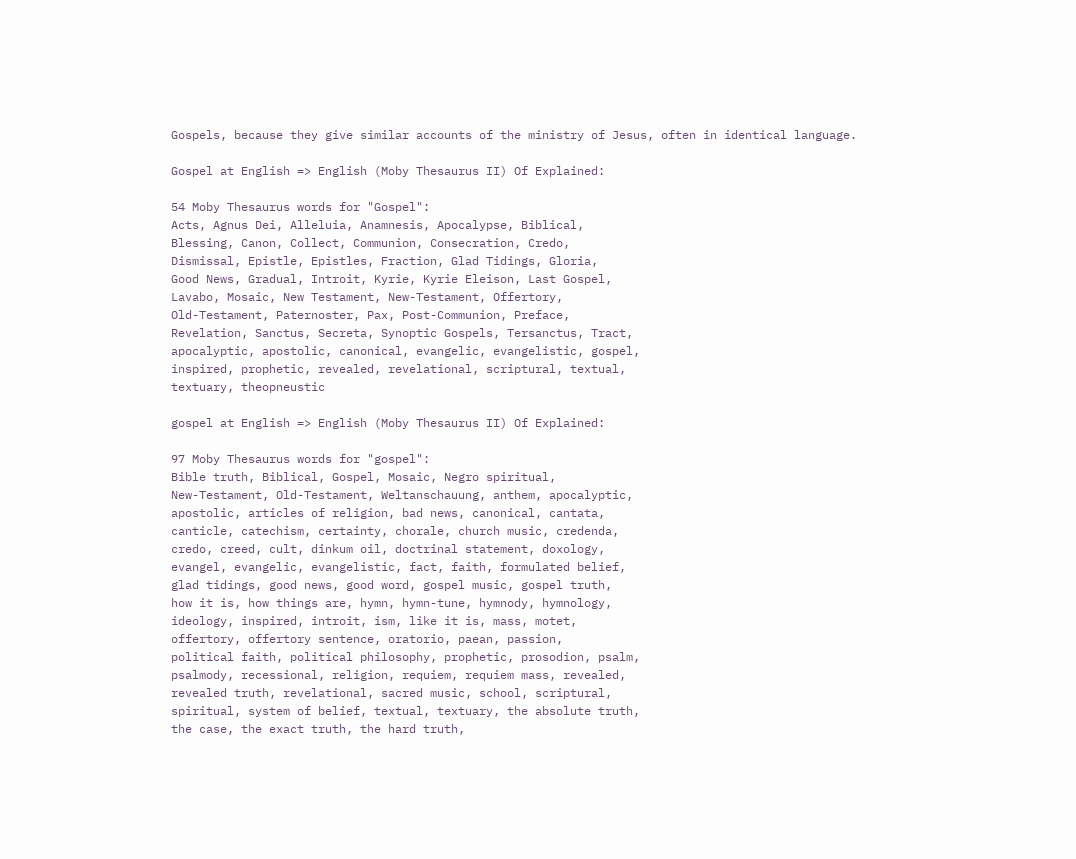Gospels, because they give similar accounts of the ministry of Jesus, often in identical language.

Gospel at English => English (Moby Thesaurus II) Of Explained:

54 Moby Thesaurus words for "Gospel":
Acts, Agnus Dei, Alleluia, Anamnesis, Apocalypse, Biblical,
Blessing, Canon, Collect, Communion, Consecration, Credo,
Dismissal, Epistle, Epistles, Fraction, Glad Tidings, Gloria,
Good News, Gradual, Introit, Kyrie, Kyrie Eleison, Last Gospel,
Lavabo, Mosaic, New Testament, New-Testament, Offertory,
Old-Testament, Paternoster, Pax, Post-Communion, Preface,
Revelation, Sanctus, Secreta, Synoptic Gospels, Tersanctus, Tract,
apocalyptic, apostolic, canonical, evangelic, evangelistic, gospel,
inspired, prophetic, revealed, revelational, scriptural, textual,
textuary, theopneustic

gospel at English => English (Moby Thesaurus II) Of Explained:

97 Moby Thesaurus words for "gospel":
Bible truth, Biblical, Gospel, Mosaic, Negro spiritual,
New-Testament, Old-Testament, Weltanschauung, anthem, apocalyptic,
apostolic, articles of religion, bad news, canonical, cantata,
canticle, catechism, certainty, chorale, church music, credenda,
credo, creed, cult, dinkum oil, doctrinal statement, doxology,
evangel, evangelic, evangelistic, fact, faith, formulated belief,
glad tidings, good news, good word, gospel music, gospel truth,
how it is, how things are, hymn, hymn-tune, hymnody, hymnology,
ideology, inspired, introit, ism, like it is, mass, motet,
offertory, offertory sentence, oratorio, paean, passion,
political faith, political philosophy, prophetic, prosodion, psalm,
psalmody, recessional, religion, requiem, requiem mass, revealed,
revealed truth, revelational, sacred music, school, scriptural,
spiritual, system of belief, textual, textuary, the absolute truth,
the case, the exact truth, the hard truth,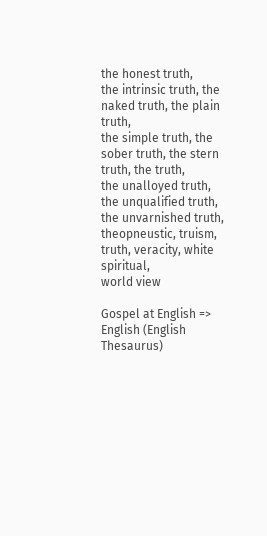the honest truth,
the intrinsic truth, the naked truth, the plain truth,
the simple truth, the sober truth, the stern truth, the truth,
the unalloyed truth, the unqualified truth, the unvarnished truth,
theopneustic, truism, truth, veracity, white spiritual,
world view

Gospel at English => English (English Thesaurus)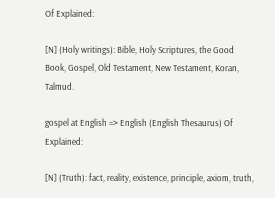Of Explained:

[N] (Holy writings): Bible, Holy Scriptures, the Good Book, Gospel, Old Testament, New Testament, Koran, Talmud.

gospel at English => English (English Thesaurus) Of Explained:

[N] (Truth): fact, reality, existence, principle, axiom, truth,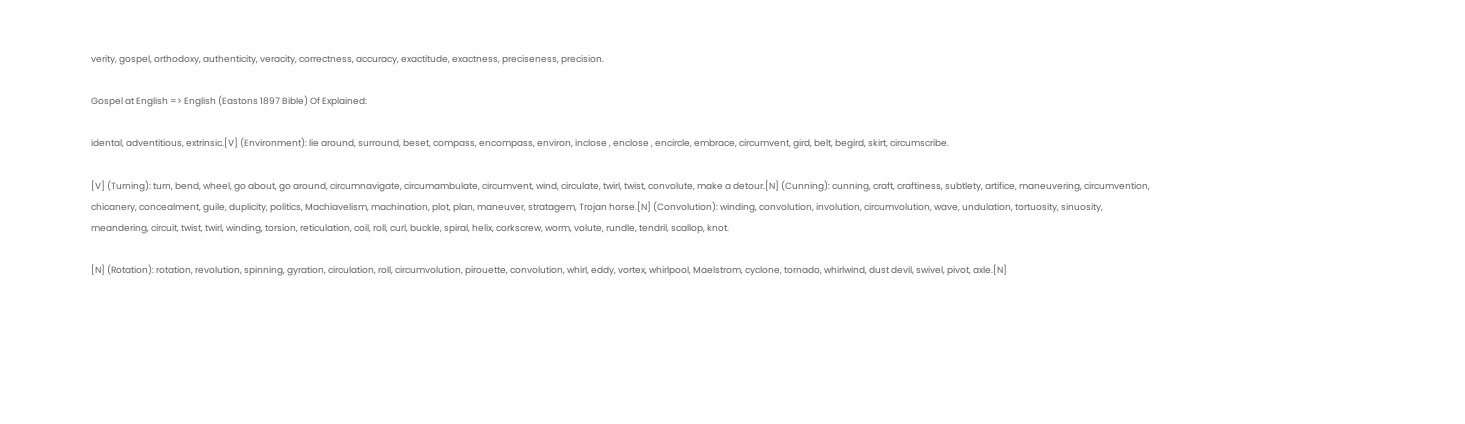verity, gospel, orthodoxy, authenticity, veracity, correctness, accuracy, exactitude, exactness, preciseness, precision.

Gospel at English => English (Eastons 1897 Bible) Of Explained:

idental, adventitious, extrinsic.[V] (Environment): lie around, surround, beset, compass, encompass, environ, inclose , enclose , encircle, embrace, circumvent, gird, belt, begird, skirt, circumscribe.

[V] (Turning): turn, bend, wheel, go about, go around, circumnavigate, circumambulate, circumvent, wind, circulate, twirl, twist, convolute, make a detour.[N] (Cunning): cunning, craft, craftiness, subtlety, artifice, maneuvering, circumvention, chicanery, concealment, guile, duplicity, politics, Machiavelism, machination, plot, plan, maneuver, stratagem, Trojan horse.[N] (Convolution): winding, convolution, involution, circumvolution, wave, undulation, tortuosity, sinuosity, meandering, circuit, twist, twirl, winding, torsion, reticulation, coil, roll, curl, buckle, spiral, helix, corkscrew, worm, volute, rundle, tendril, scallop, knot.

[N] (Rotation): rotation, revolution, spinning, gyration, circulation, roll, circumvolution, pirouette, convolution, whirl, eddy, vortex, whirlpool, Maelstrom, cyclone, tornado, whirlwind, dust devil, swivel, pivot, axle.[N]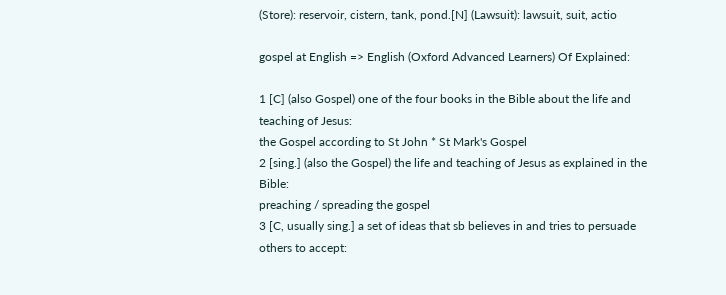(Store): reservoir, cistern, tank, pond.[N] (Lawsuit): lawsuit, suit, actio

gospel at English => English (Oxford Advanced Learners) Of Explained:

1 [C] (also Gospel) one of the four books in the Bible about the life and teaching of Jesus:
the Gospel according to St John * St Mark's Gospel
2 [sing.] (also the Gospel) the life and teaching of Jesus as explained in the Bible:
preaching / spreading the gospel
3 [C, usually sing.] a set of ideas that sb believes in and tries to persuade others to accept: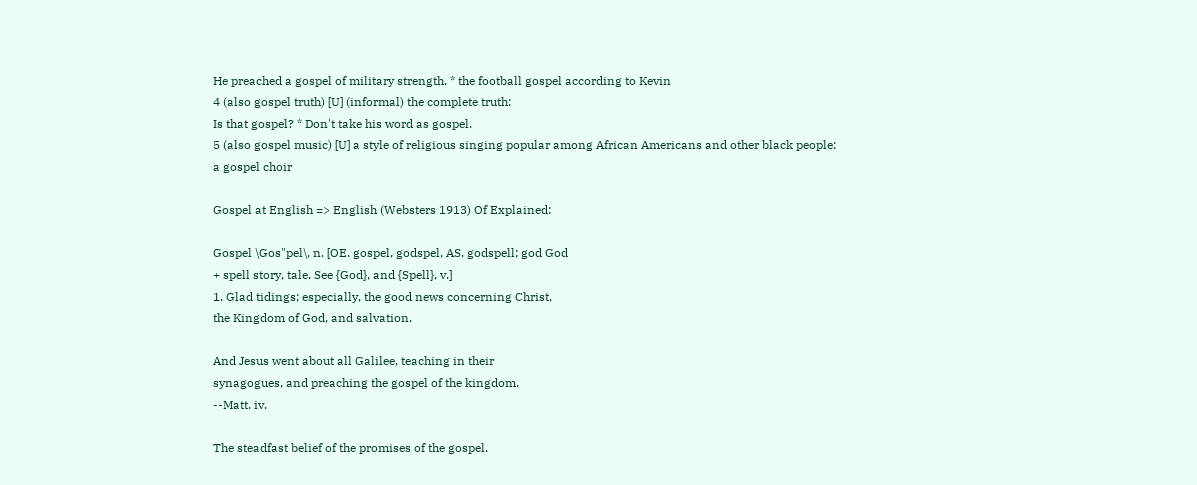He preached a gospel of military strength. * the football gospel according to Kevin
4 (also gospel truth) [U] (informal) the complete truth:
Is that gospel? * Don't take his word as gospel.
5 (also gospel music) [U] a style of religious singing popular among African Americans and other black people:
a gospel choir

Gospel at English => English (Websters 1913) Of Explained:

Gospel \Gos"pel\, n. [OE. gospel, godspel, AS. godspell; god God
+ spell story, tale. See {God}, and {Spell}, v.]
1. Glad tidings; especially, the good news concerning Christ,
the Kingdom of God, and salvation.

And Jesus went about all Galilee, teaching in their
synagogues, and preaching the gospel of the kingdom.
--Matt. iv.

The steadfast belief of the promises of the gospel.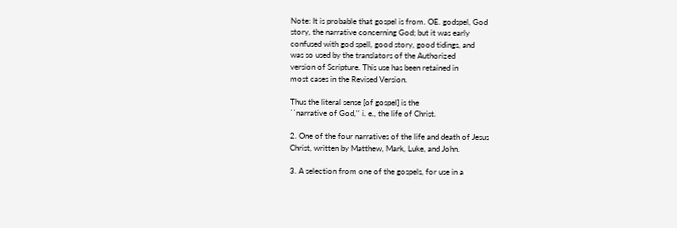Note: It is probable that gospel is from. OE. godspel, God
story, the narrative concerning God; but it was early
confused with god spell, good story, good tidings, and
was so used by the translators of the Authorized
version of Scripture. This use has been retained in
most cases in the Revised Version.

Thus the literal sense [of gospel] is the
``narrative of God,'' i. e., the life of Christ.

2. One of the four narratives of the life and death of Jesus
Christ, written by Matthew, Mark, Luke, and John.

3. A selection from one of the gospels, for use in a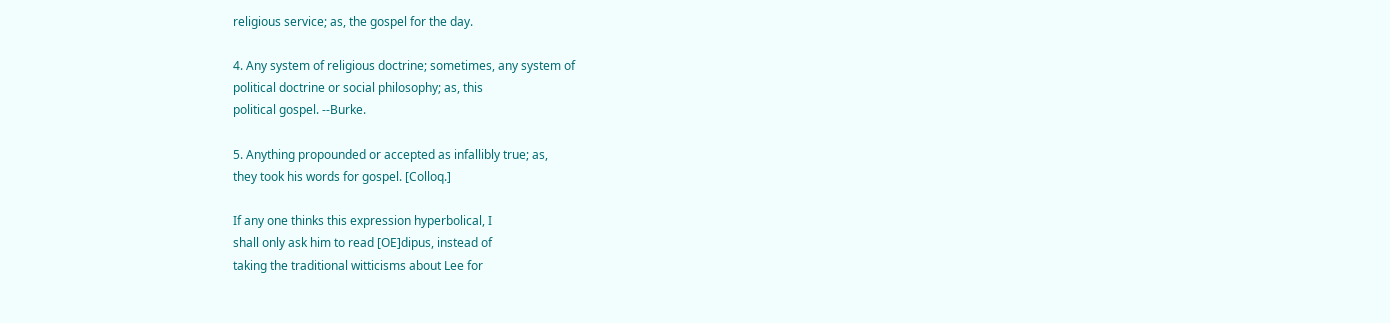religious service; as, the gospel for the day.

4. Any system of religious doctrine; sometimes, any system of
political doctrine or social philosophy; as, this
political gospel. --Burke.

5. Anything propounded or accepted as infallibly true; as,
they took his words for gospel. [Colloq.]

If any one thinks this expression hyperbolical, I
shall only ask him to read [OE]dipus, instead of
taking the traditional witticisms about Lee for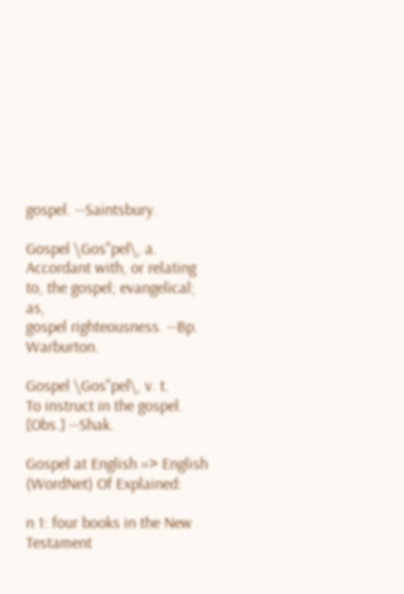gospel. --Saintsbury.

Gospel \Gos"pel\, a.
Accordant with, or relating to, the gospel; evangelical; as,
gospel righteousness. --Bp. Warburton.

Gospel \Gos"pel\, v. t.
To instruct in the gospel. [Obs.] --Shak.

Gospel at English => English (WordNet) Of Explained:

n 1: four books in the New Testament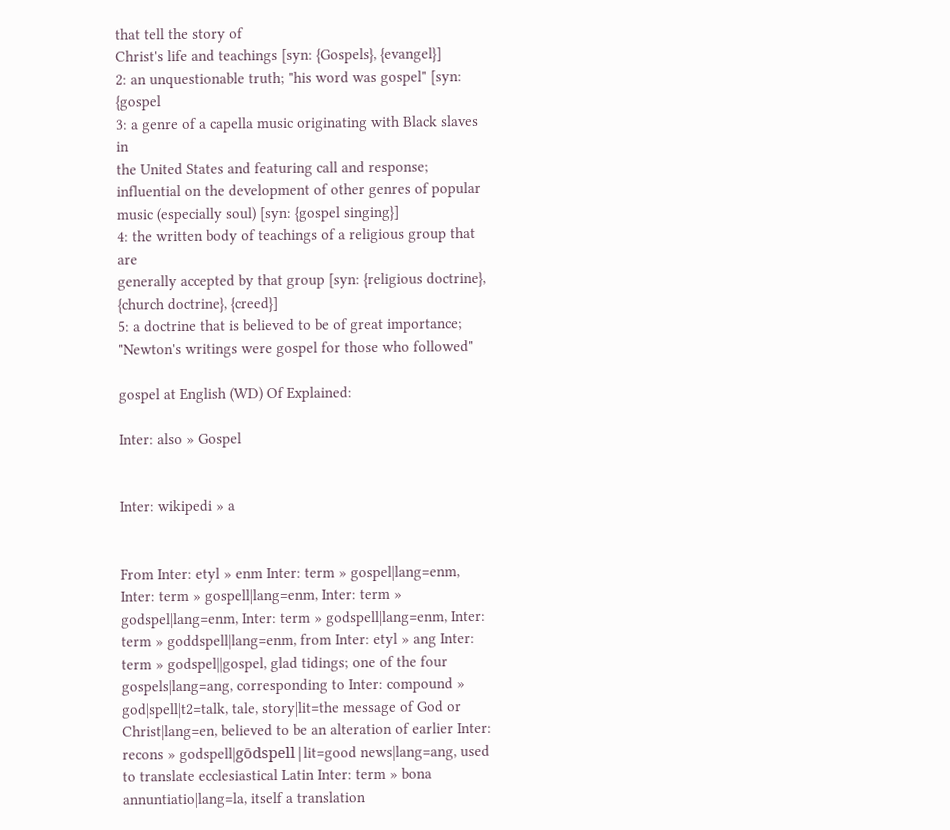that tell the story of
Christ's life and teachings [syn: {Gospels}, {evangel}]
2: an unquestionable truth; "his word was gospel" [syn: {gospel
3: a genre of a capella music originating with Black slaves in
the United States and featuring call and response;
influential on the development of other genres of popular
music (especially soul) [syn: {gospel singing}]
4: the written body of teachings of a religious group that are
generally accepted by that group [syn: {religious doctrine},
{church doctrine}, {creed}]
5: a doctrine that is believed to be of great importance;
"Newton's writings were gospel for those who followed"

gospel at English (WD) Of Explained:

Inter: also » Gospel


Inter: wikipedi » a


From Inter: etyl » enm Inter: term » gospel|lang=enm, Inter: term » gospell|lang=enm, Inter: term » godspel|lang=enm, Inter: term » godspell|lang=enm, Inter: term » goddspell|lang=enm, from Inter: etyl » ang Inter: term » godspel||gospel, glad tidings; one of the four gospels|lang=ang, corresponding to Inter: compound » god|spell|t2=talk, tale, story|lit=the message of God or Christ|lang=en, believed to be an alteration of earlier Inter: recons » godspell|gōdspell|lit=good news|lang=ang, used to translate ecclesiastical Latin Inter: term » bona annuntiatio|lang=la, itself a translation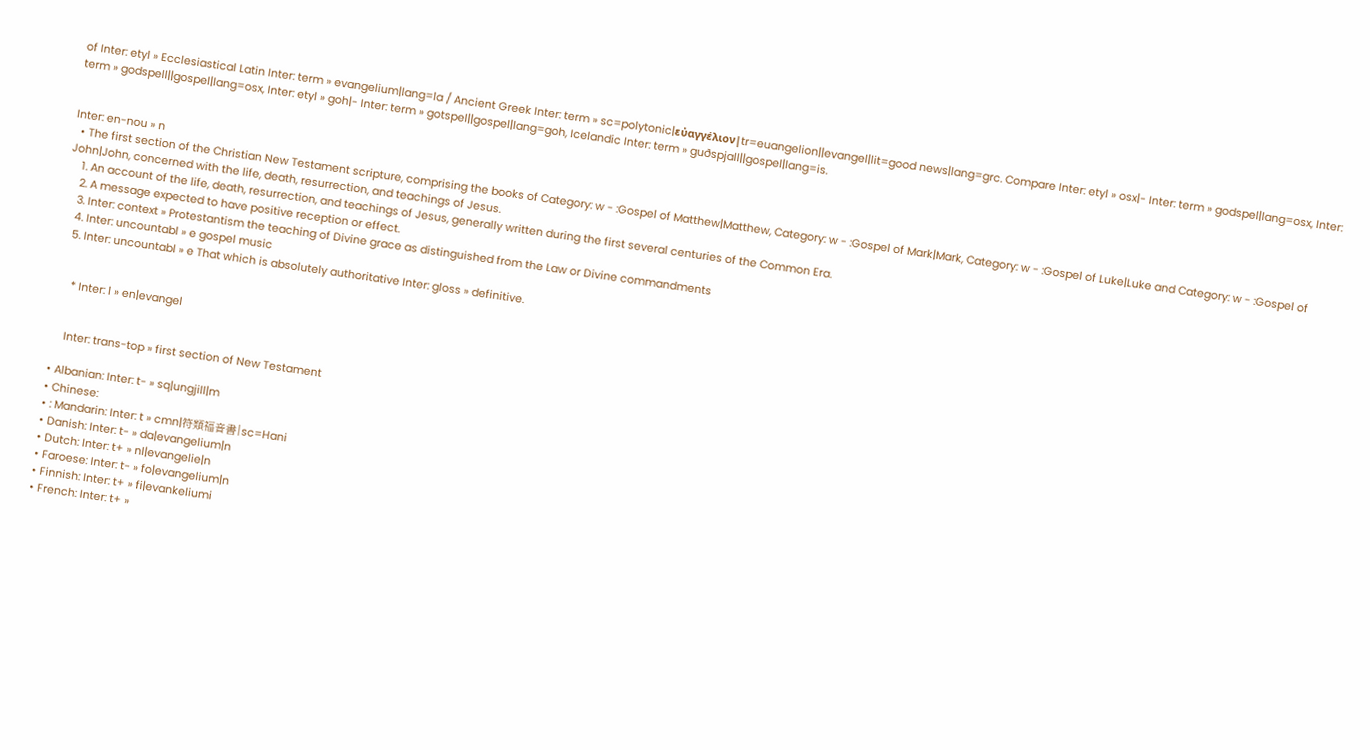of Inter: etyl » Ecclesiastical Latin Inter: term » evangelium|lang=la / Ancient Greek Inter: term » sc=polytonic|εὐαγγέλιον|tr=euangelion||evangel|lit=good news|lang=grc. Compare Inter: etyl » osx|- Inter: term » godspel|lang=osx, Inter: term » godspell||gospel|lang=osx, Inter: etyl » goh|- Inter: term » gotspel||gospel|lang=goh, Icelandic Inter: term » guðspjall||gospel|lang=is.


Inter: en-nou » n
  • The first section of the Christian New Testament scripture, comprising the books of Category: w - :Gospel of Matthew|Matthew, Category: w - :Gospel of Mark|Mark, Category: w - :Gospel of Luke|Luke and Category: w - :Gospel of John|John, concerned with the life, death, resurrection, and teachings of Jesus.
    1. An account of the life, death, resurrection, and teachings of Jesus, generally written during the first several centuries of the Common Era.
    2. A message expected to have positive reception or effect.
    3. Inter: context » Protestantism the teaching of Divine grace as distinguished from the Law or Divine commandments
    4. Inter: uncountabl » e gospel music
    5. Inter: uncountabl » e That which is absolutely authoritative Inter: gloss » definitive.


      * Inter: l » en|evangel


      Inter: trans-top » first section of New Testament

  • Albanian: Inter: t- » sq|ungjill|m
  • Chinese:
  • : Mandarin: Inter: t » cmn|符類福音書|sc=Hani
  • Danish: Inter: t- » da|evangelium|n
  • Dutch: Inter: t+ » nl|evangelie|n
  • Faroese: Inter: t- » fo|evangelium|n
  • Finnish: Inter: t+ » fi|evankeliumi
  • French: Inter: t+ »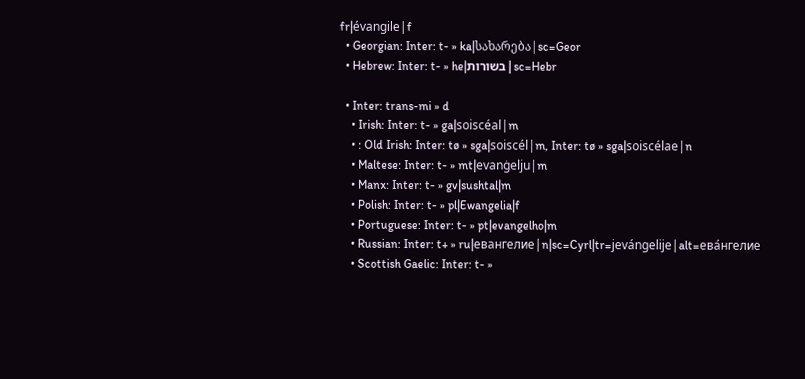fr|évangile|f
  • Georgian: Inter: t- » ka|სახარება|sc=Geor
  • Hebrew: Inter: t- » he|בשורות|sc=Hebr

  • Inter: trans-mi » d
    • Irish: Inter: t- » ga|soiscéal|m
    • : Old Irish: Inter: tø » sga|soiscél|m, Inter: tø » sga|soiscélae|n
    • Maltese: Inter: t- » mt|evanġelju|m
    • Manx: Inter: t- » gv|sushtal|m
    • Polish: Inter: t- » pl|Ewangelia|f
    • Portuguese: Inter: t- » pt|evangelho|m
    • Russian: Inter: t+ » ru|евангелие|n|sc=Cyrl|tr=jevángelije|alt=ева́нгелие
    • Scottish Gaelic: Inter: t- »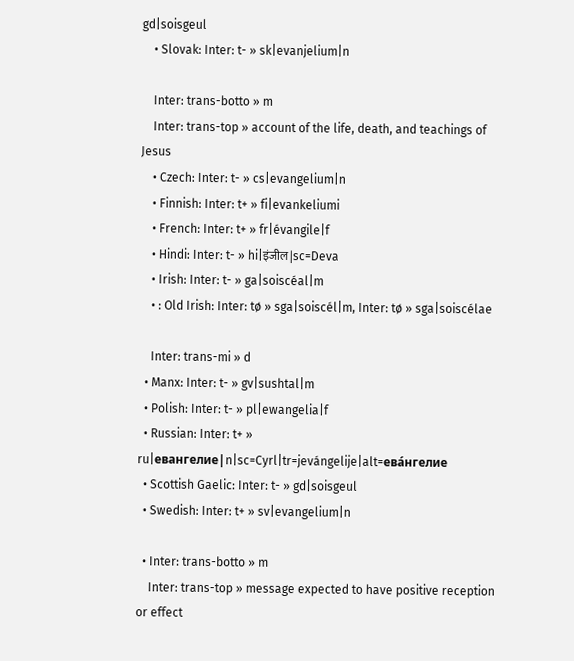gd|soisgeul
    • Slovak: Inter: t- » sk|evanjelium|n

    Inter: trans-botto » m
    Inter: trans-top » account of the life, death, and teachings of Jesus
    • Czech: Inter: t- » cs|evangelium|n
    • Finnish: Inter: t+ » fi|evankeliumi
    • French: Inter: t+ » fr|évangile|f
    • Hindi: Inter: t- » hi|इंजील|sc=Deva
    • Irish: Inter: t- » ga|soiscéal|m
    • : Old Irish: Inter: tø » sga|soiscél|m, Inter: tø » sga|soiscélae

    Inter: trans-mi » d
  • Manx: Inter: t- » gv|sushtal|m
  • Polish: Inter: t- » pl|ewangelia|f
  • Russian: Inter: t+ » ru|евангелие|n|sc=Cyrl|tr=jevángelije|alt=ева́нгелие
  • Scottish Gaelic: Inter: t- » gd|soisgeul
  • Swedish: Inter: t+ » sv|evangelium|n

  • Inter: trans-botto » m
    Inter: trans-top » message expected to have positive reception or effect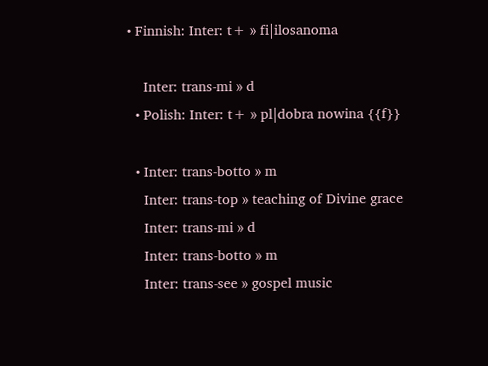• Finnish: Inter: t+ » fi|ilosanoma

    Inter: trans-mi » d
  • Polish: Inter: t+ » pl|dobra nowina {{f}}

  • Inter: trans-botto » m
    Inter: trans-top » teaching of Divine grace
    Inter: trans-mi » d
    Inter: trans-botto » m
    Inter: trans-see » gospel music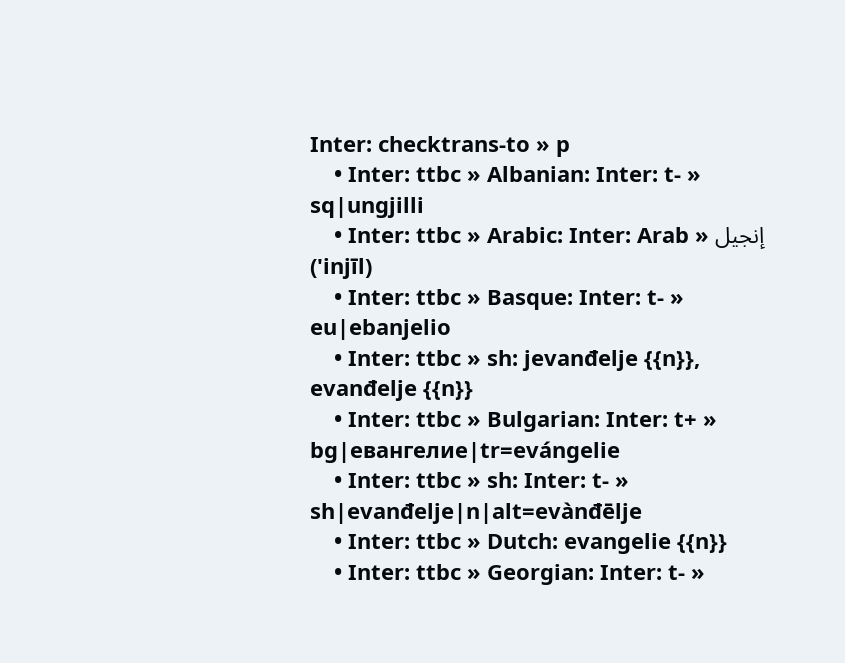Inter: checktrans-to » p
    • Inter: ttbc » Albanian: Inter: t- » sq|ungjilli
    • Inter: ttbc » Arabic: Inter: Arab » إنجيل ('injīl)
    • Inter: ttbc » Basque: Inter: t- » eu|ebanjelio
    • Inter: ttbc » sh: jevanđelje {{n}}, evanđelje {{n}}
    • Inter: ttbc » Bulgarian: Inter: t+ » bg|евангелие|tr=evángelie
    • Inter: ttbc » sh: Inter: t- » sh|evanđelje|n|alt=evànđēlje
    • Inter: ttbc » Dutch: evangelie {{n}}
    • Inter: ttbc » Georgian: Inter: t- »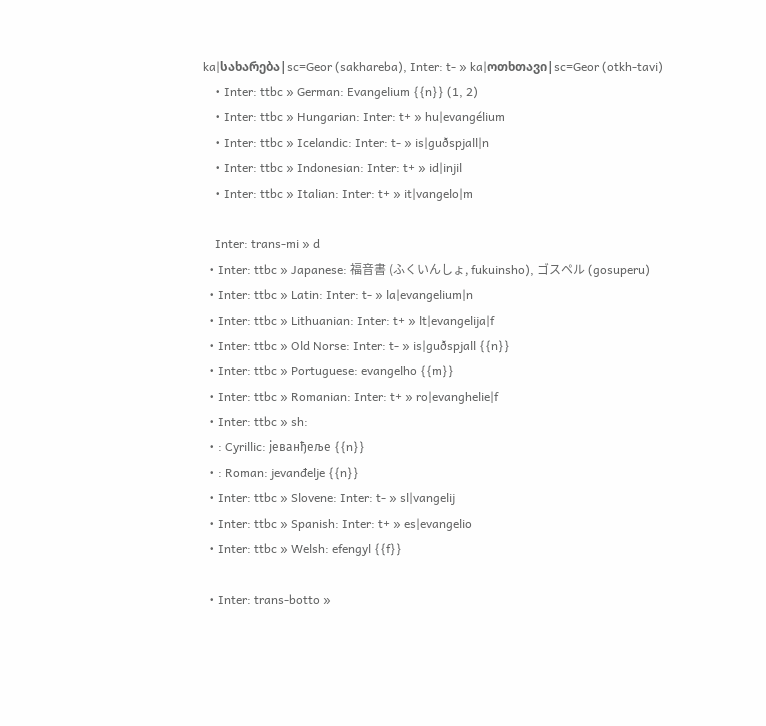ka|სახარება|sc=Geor (sakhareba), Inter: t- » ka|ოთხთავი|sc=Geor (otkh-tavi)
    • Inter: ttbc » German: Evangelium {{n}} (1, 2)
    • Inter: ttbc » Hungarian: Inter: t+ » hu|evangélium
    • Inter: ttbc » Icelandic: Inter: t- » is|guðspjall|n
    • Inter: ttbc » Indonesian: Inter: t+ » id|injil
    • Inter: ttbc » Italian: Inter: t+ » it|vangelo|m

    Inter: trans-mi » d
  • Inter: ttbc » Japanese: 福音書 (ふくいんしょ, fukuinsho), ゴスペル (gosuperu)
  • Inter: ttbc » Latin: Inter: t- » la|evangelium|n
  • Inter: ttbc » Lithuanian: Inter: t+ » lt|evangelija|f
  • Inter: ttbc » Old Norse: Inter: t- » is|guðspjall {{n}}
  • Inter: ttbc » Portuguese: evangelho {{m}}
  • Inter: ttbc » Romanian: Inter: t+ » ro|evanghelie|f
  • Inter: ttbc » sh:
  • : Cyrillic: јеванђеље {{n}}
  • : Roman: jevanđelje {{n}}
  • Inter: ttbc » Slovene: Inter: t- » sl|vangelij
  • Inter: ttbc » Spanish: Inter: t+ » es|evangelio
  • Inter: ttbc » Welsh: efengyl {{f}}

  • Inter: trans-botto »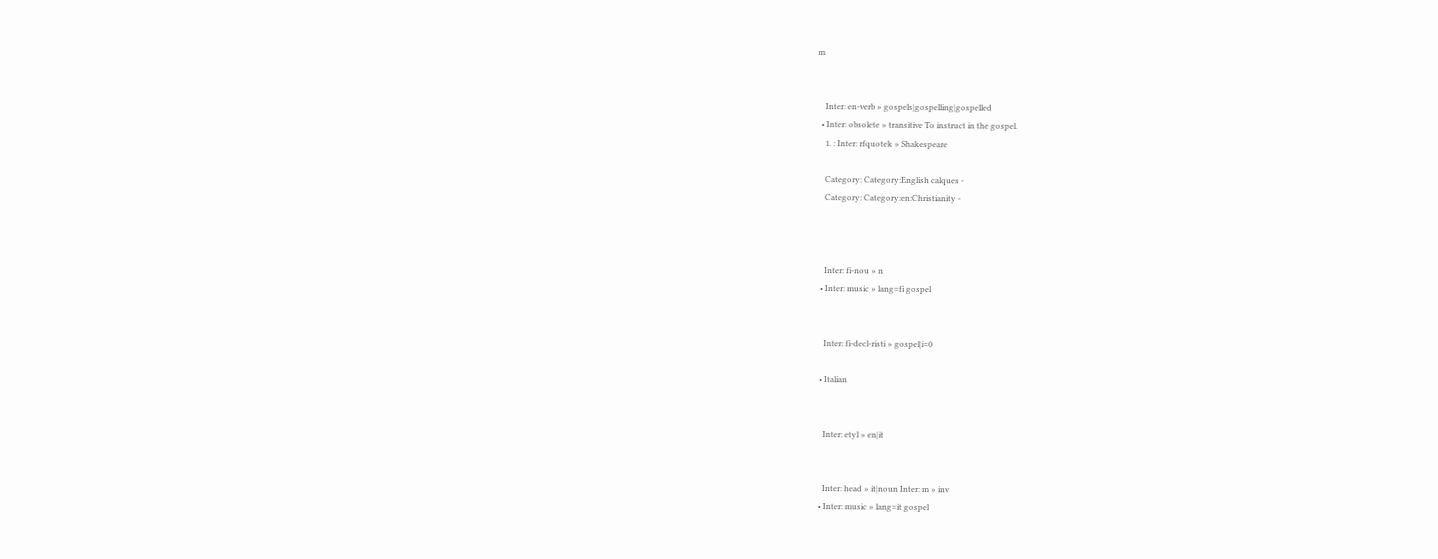m


    Inter: en-verb » gospels|gospelling|gospelled
  • Inter: obsolete » transitive To instruct in the gospel.
    1. : Inter: rfquotek » Shakespeare

    Category: Category:English calques -
    Category: Category:en:Christianity -



    Inter: fi-nou » n
  • Inter: music » lang=fi gospel


    Inter: fi-decl-risti » gospel|i=0

  • Italian


    Inter: etyl » en|it


    Inter: head » it|noun Inter: m » inv
  • Inter: music » lang=it gospel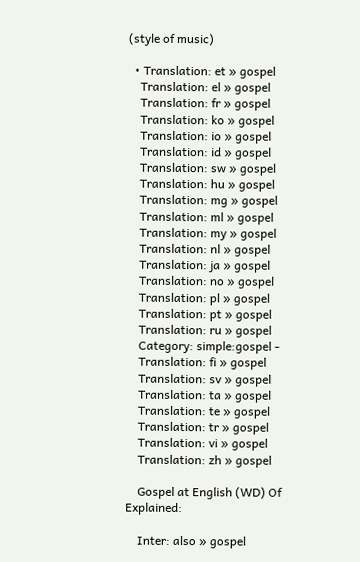(style of music)

  • Translation: et » gospel
    Translation: el » gospel
    Translation: fr » gospel
    Translation: ko » gospel
    Translation: io » gospel
    Translation: id » gospel
    Translation: sw » gospel
    Translation: hu » gospel
    Translation: mg » gospel
    Translation: ml » gospel
    Translation: my » gospel
    Translation: nl » gospel
    Translation: ja » gospel
    Translation: no » gospel
    Translation: pl » gospel
    Translation: pt » gospel
    Translation: ru » gospel
    Category: simple:gospel -
    Translation: fi » gospel
    Translation: sv » gospel
    Translation: ta » gospel
    Translation: te » gospel
    Translation: tr » gospel
    Translation: vi » gospel
    Translation: zh » gospel

    Gospel at English (WD) Of Explained:

    Inter: also » gospel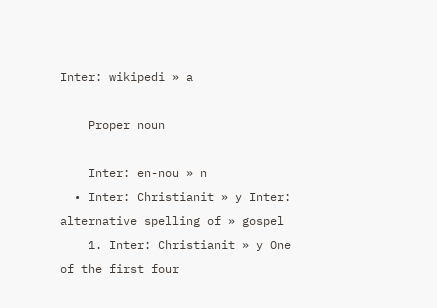Inter: wikipedi » a

    Proper noun

    Inter: en-nou » n
  • Inter: Christianit » y Inter: alternative spelling of » gospel
    1. Inter: Christianit » y One of the first four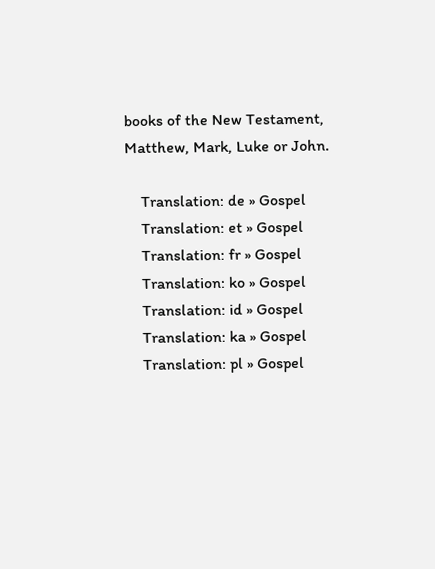books of the New Testament, Matthew, Mark, Luke or John.

    Translation: de » Gospel
    Translation: et » Gospel
    Translation: fr » Gospel
    Translation: ko » Gospel
    Translation: id » Gospel
    Translation: ka » Gospel
    Translation: pl » Gospel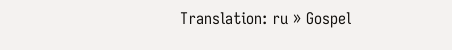Translation: ru » Gospel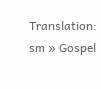Translation: sm » Gospel